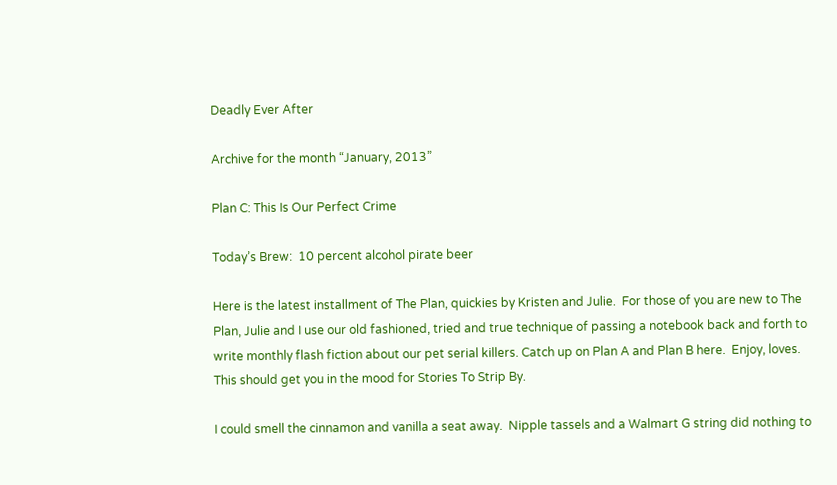Deadly Ever After

Archive for the month “January, 2013”

Plan C: This Is Our Perfect Crime

Today’s Brew:  10 percent alcohol pirate beer

Here is the latest installment of The Plan, quickies by Kristen and Julie.  For those of you are new to The Plan, Julie and I use our old fashioned, tried and true technique of passing a notebook back and forth to write monthly flash fiction about our pet serial killers. Catch up on Plan A and Plan B here.  Enjoy, loves.  This should get you in the mood for Stories To Strip By.

I could smell the cinnamon and vanilla a seat away.  Nipple tassels and a Walmart G string did nothing to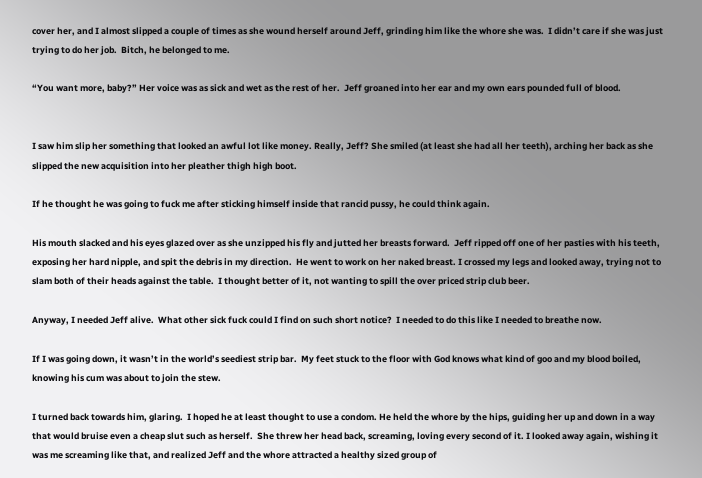cover her, and I almost slipped a couple of times as she wound herself around Jeff, grinding him like the whore she was.  I didn’t care if she was just trying to do her job.  Bitch, he belonged to me.

“You want more, baby?” Her voice was as sick and wet as the rest of her.  Jeff groaned into her ear and my own ears pounded full of blood.


I saw him slip her something that looked an awful lot like money. Really, Jeff? She smiled (at least she had all her teeth), arching her back as she slipped the new acquisition into her pleather thigh high boot.

If he thought he was going to fuck me after sticking himself inside that rancid pussy, he could think again.

His mouth slacked and his eyes glazed over as she unzipped his fly and jutted her breasts forward.  Jeff ripped off one of her pasties with his teeth, exposing her hard nipple, and spit the debris in my direction.  He went to work on her naked breast. I crossed my legs and looked away, trying not to slam both of their heads against the table.  I thought better of it, not wanting to spill the over priced strip club beer.

Anyway, I needed Jeff alive.  What other sick fuck could I find on such short notice?  I needed to do this like I needed to breathe now.

If I was going down, it wasn’t in the world’s seediest strip bar.  My feet stuck to the floor with God knows what kind of goo and my blood boiled, knowing his cum was about to join the stew.

I turned back towards him, glaring.  I hoped he at least thought to use a condom. He held the whore by the hips, guiding her up and down in a way that would bruise even a cheap slut such as herself.  She threw her head back, screaming, loving every second of it. I looked away again, wishing it was me screaming like that, and realized Jeff and the whore attracted a healthy sized group of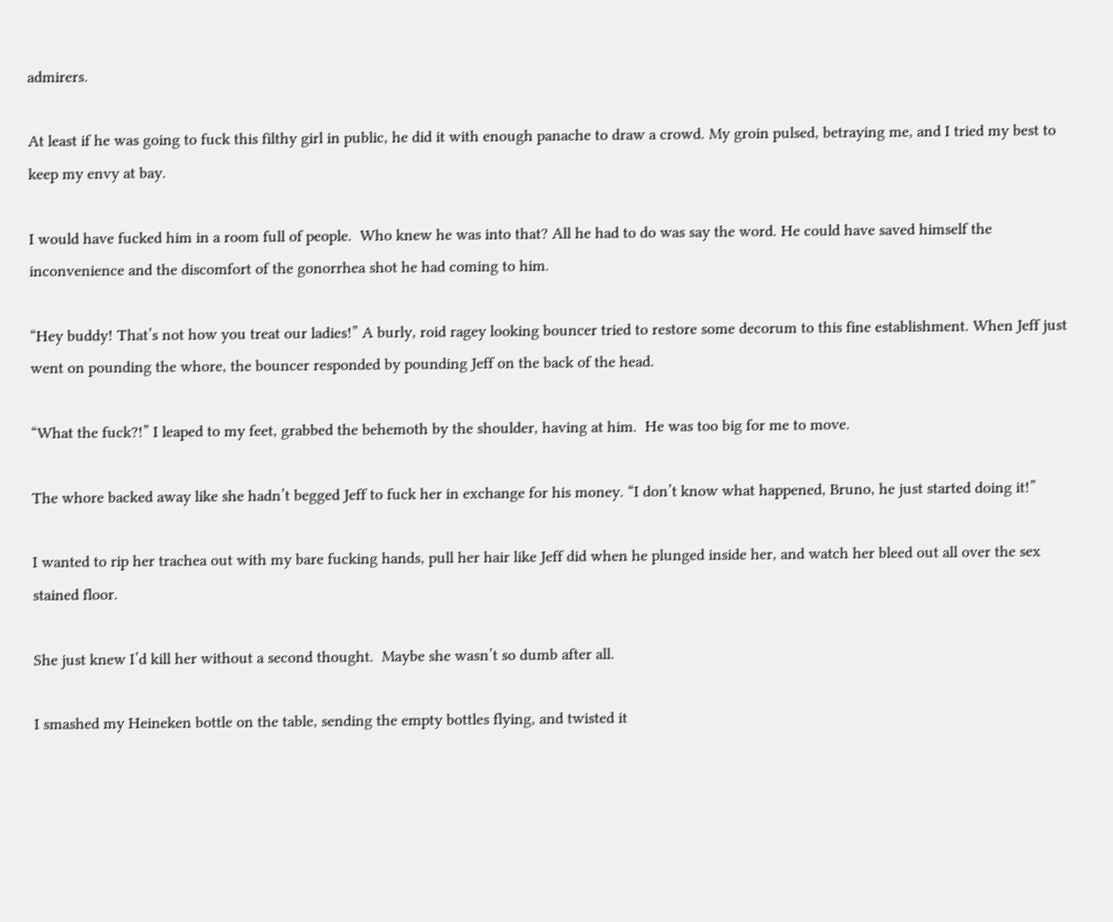admirers.

At least if he was going to fuck this filthy girl in public, he did it with enough panache to draw a crowd. My groin pulsed, betraying me, and I tried my best to keep my envy at bay.

I would have fucked him in a room full of people.  Who knew he was into that? All he had to do was say the word. He could have saved himself the inconvenience and the discomfort of the gonorrhea shot he had coming to him.

“Hey buddy! That’s not how you treat our ladies!” A burly, roid ragey looking bouncer tried to restore some decorum to this fine establishment. When Jeff just went on pounding the whore, the bouncer responded by pounding Jeff on the back of the head.

“What the fuck?!” I leaped to my feet, grabbed the behemoth by the shoulder, having at him.  He was too big for me to move.

The whore backed away like she hadn’t begged Jeff to fuck her in exchange for his money. “I don’t know what happened, Bruno, he just started doing it!”

I wanted to rip her trachea out with my bare fucking hands, pull her hair like Jeff did when he plunged inside her, and watch her bleed out all over the sex stained floor.

She just knew I’d kill her without a second thought.  Maybe she wasn’t so dumb after all.

I smashed my Heineken bottle on the table, sending the empty bottles flying, and twisted it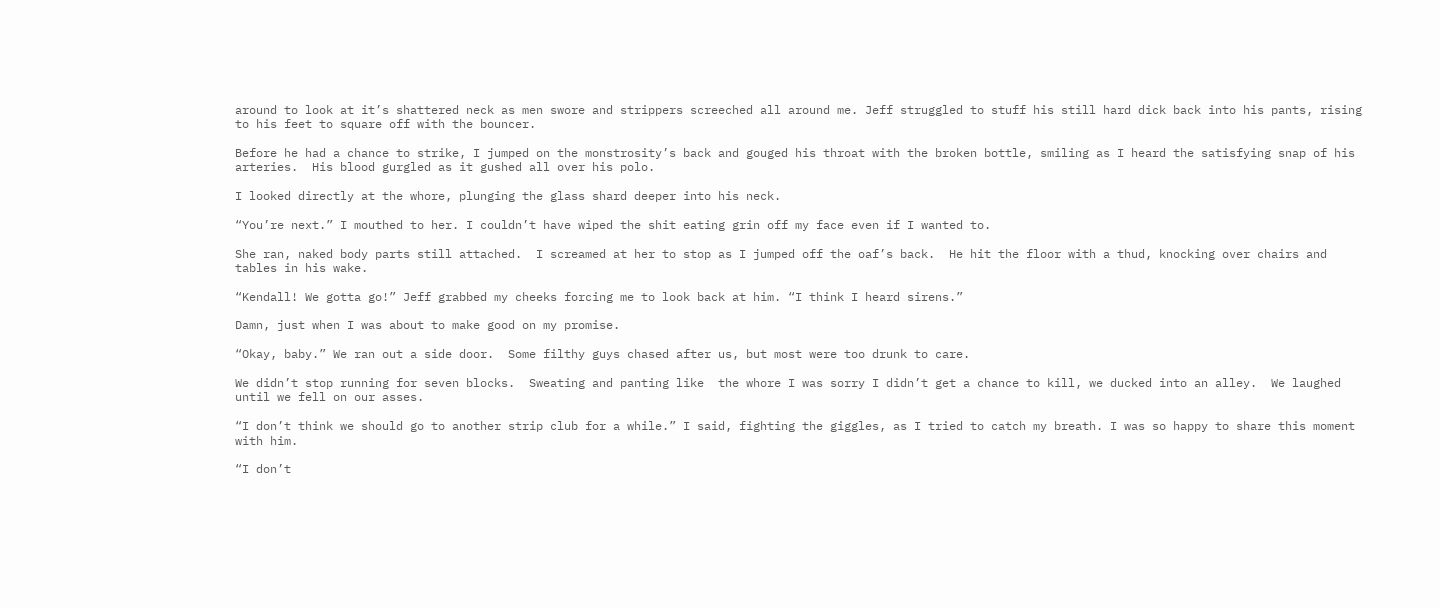around to look at it’s shattered neck as men swore and strippers screeched all around me. Jeff struggled to stuff his still hard dick back into his pants, rising to his feet to square off with the bouncer.

Before he had a chance to strike, I jumped on the monstrosity’s back and gouged his throat with the broken bottle, smiling as I heard the satisfying snap of his arteries.  His blood gurgled as it gushed all over his polo.

I looked directly at the whore, plunging the glass shard deeper into his neck.

“You’re next.” I mouthed to her. I couldn’t have wiped the shit eating grin off my face even if I wanted to.

She ran, naked body parts still attached.  I screamed at her to stop as I jumped off the oaf’s back.  He hit the floor with a thud, knocking over chairs and tables in his wake.

“Kendall! We gotta go!” Jeff grabbed my cheeks forcing me to look back at him. “I think I heard sirens.”

Damn, just when I was about to make good on my promise.

“Okay, baby.” We ran out a side door.  Some filthy guys chased after us, but most were too drunk to care.

We didn’t stop running for seven blocks.  Sweating and panting like  the whore I was sorry I didn’t get a chance to kill, we ducked into an alley.  We laughed until we fell on our asses.

“I don’t think we should go to another strip club for a while.” I said, fighting the giggles, as I tried to catch my breath. I was so happy to share this moment with him.

“I don’t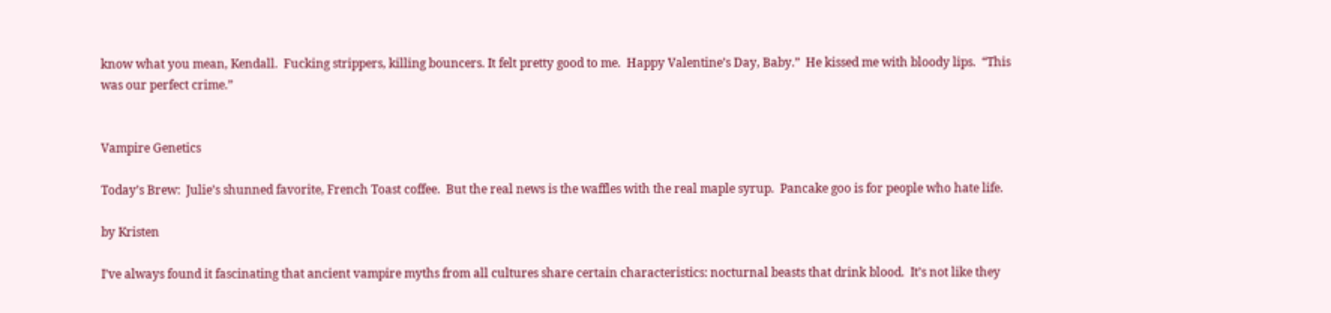know what you mean, Kendall.  Fucking strippers, killing bouncers. It felt pretty good to me.  Happy Valentine’s Day, Baby.”  He kissed me with bloody lips.  “This was our perfect crime.”


Vampire Genetics

Today’s Brew:  Julie’s shunned favorite, French Toast coffee.  But the real news is the waffles with the real maple syrup.  Pancake goo is for people who hate life.

by Kristen

I’ve always found it fascinating that ancient vampire myths from all cultures share certain characteristics: nocturnal beasts that drink blood.  It’s not like they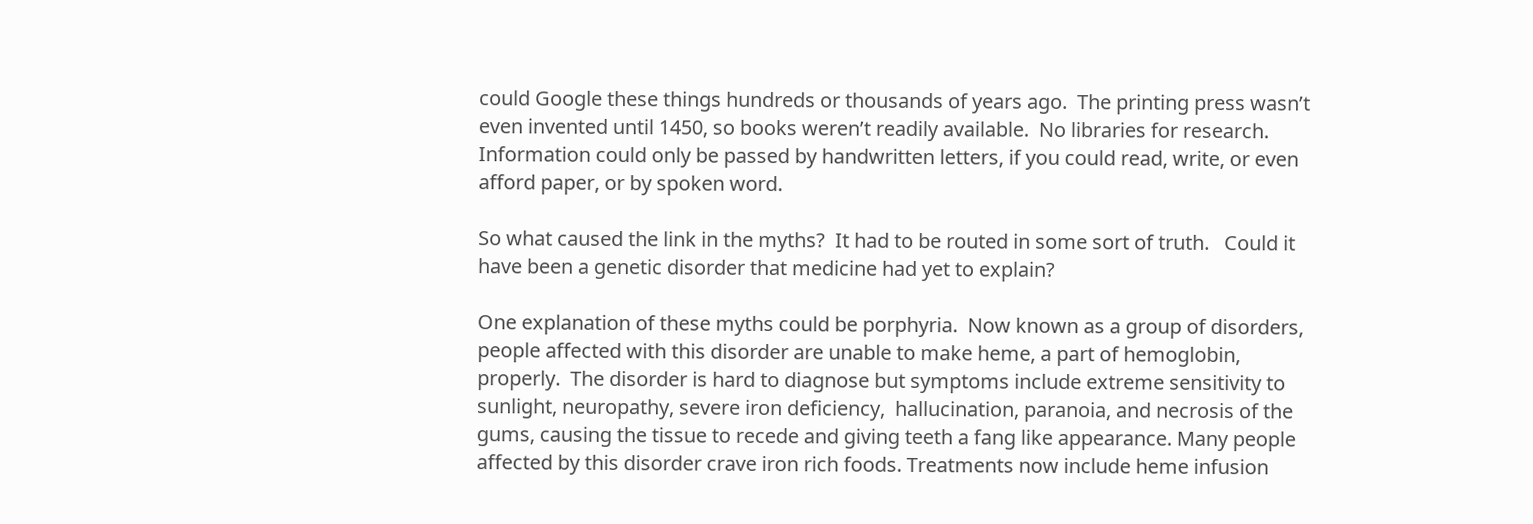could Google these things hundreds or thousands of years ago.  The printing press wasn’t even invented until 1450, so books weren’t readily available.  No libraries for research.  Information could only be passed by handwritten letters, if you could read, write, or even afford paper, or by spoken word.

So what caused the link in the myths?  It had to be routed in some sort of truth.   Could it have been a genetic disorder that medicine had yet to explain?

One explanation of these myths could be porphyria.  Now known as a group of disorders, people affected with this disorder are unable to make heme, a part of hemoglobin, properly.  The disorder is hard to diagnose but symptoms include extreme sensitivity to sunlight, neuropathy, severe iron deficiency,  hallucination, paranoia, and necrosis of the gums, causing the tissue to recede and giving teeth a fang like appearance. Many people affected by this disorder crave iron rich foods. Treatments now include heme infusion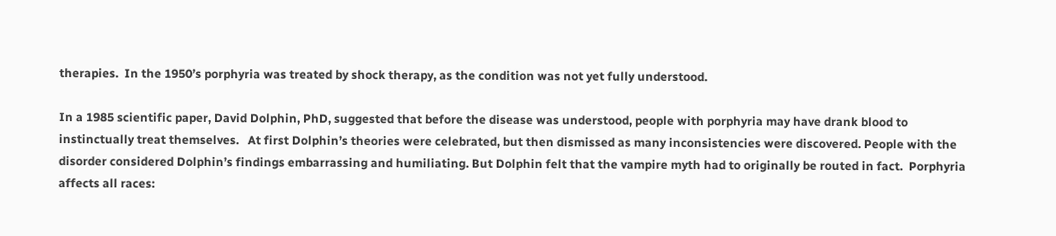therapies.  In the 1950’s porphyria was treated by shock therapy, as the condition was not yet fully understood.

In a 1985 scientific paper, David Dolphin, PhD, suggested that before the disease was understood, people with porphyria may have drank blood to instinctually treat themselves.   At first Dolphin’s theories were celebrated, but then dismissed as many inconsistencies were discovered. People with the disorder considered Dolphin’s findings embarrassing and humiliating. But Dolphin felt that the vampire myth had to originally be routed in fact.  Porphyria affects all races: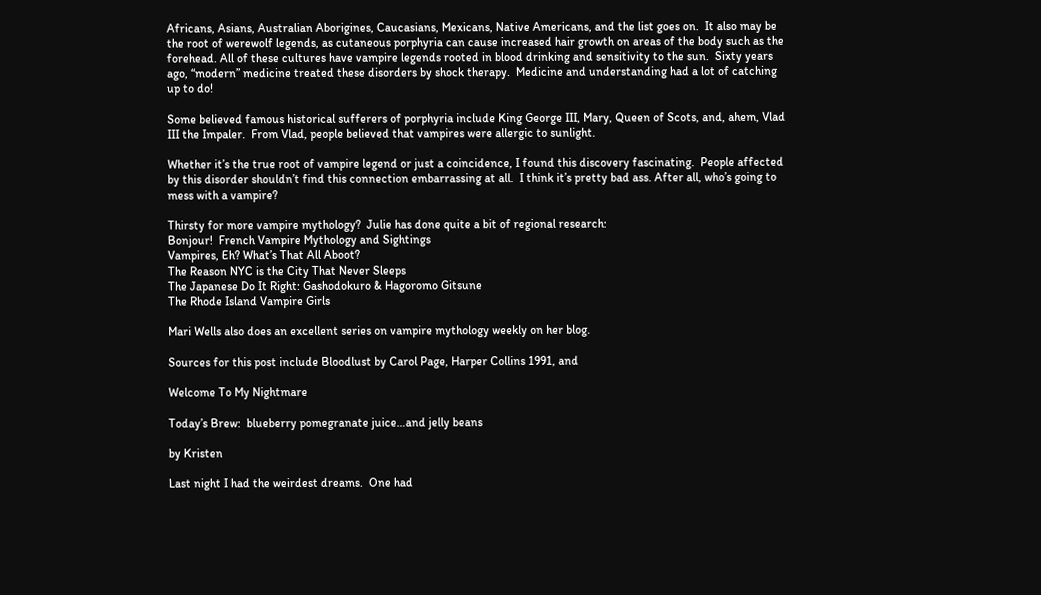Africans, Asians, Australian Aborigines, Caucasians, Mexicans, Native Americans, and the list goes on.  It also may be the root of werewolf legends, as cutaneous porphyria can cause increased hair growth on areas of the body such as the forehead. All of these cultures have vampire legends rooted in blood drinking and sensitivity to the sun.  Sixty years ago, “modern” medicine treated these disorders by shock therapy.  Medicine and understanding had a lot of catching up to do!

Some believed famous historical sufferers of porphyria include King George III, Mary, Queen of Scots, and, ahem, Vlad III the Impaler.  From Vlad, people believed that vampires were allergic to sunlight.

Whether it’s the true root of vampire legend or just a coincidence, I found this discovery fascinating.  People affected by this disorder shouldn’t find this connection embarrassing at all.  I think it’s pretty bad ass. After all, who’s going to mess with a vampire?

Thirsty for more vampire mythology?  Julie has done quite a bit of regional research:
Bonjour!  French Vampire Mythology and Sightings
Vampires, Eh? What’s That All Aboot?
The Reason NYC is the City That Never Sleeps
The Japanese Do It Right: Gashodokuro & Hagoromo Gitsune
The Rhode Island Vampire Girls

Mari Wells also does an excellent series on vampire mythology weekly on her blog.

Sources for this post include Bloodlust by Carol Page, Harper Collins 1991, and

Welcome To My Nightmare

Today’s Brew:  blueberry pomegranate juice…and jelly beans

by Kristen

Last night I had the weirdest dreams.  One had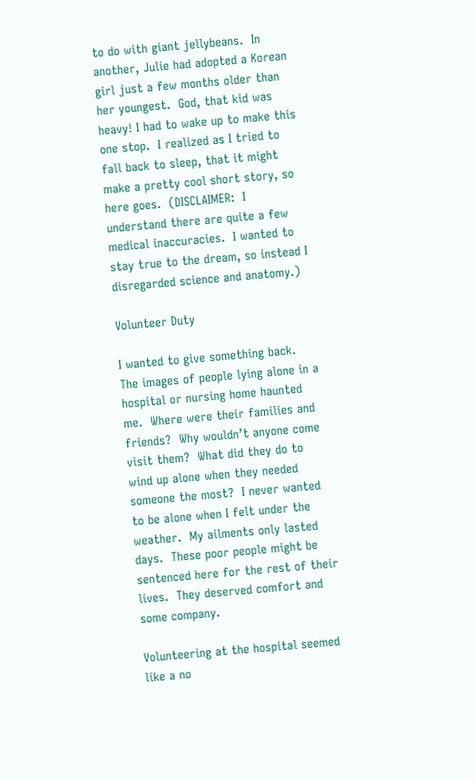to do with giant jellybeans.  In another, Julie had adopted a Korean girl just a few months older than her youngest.  God, that kid was heavy! I had to wake up to make this one stop.  I realized as I tried to fall back to sleep, that it might make a pretty cool short story, so here goes.  (DISCLAIMER:  I understand there are quite a few medical inaccuracies.  I wanted to stay true to the dream, so instead I disregarded science and anatomy.)

Volunteer Duty

I wanted to give something back.  The images of people lying alone in a hospital or nursing home haunted me.  Where were their families and friends?  Why wouldn’t anyone come visit them?  What did they do to wind up alone when they needed someone the most?  I never wanted to be alone when I felt under the weather.  My ailments only lasted days.  These poor people might be sentenced here for the rest of their lives.  They deserved comfort and some company.

Volunteering at the hospital seemed like a no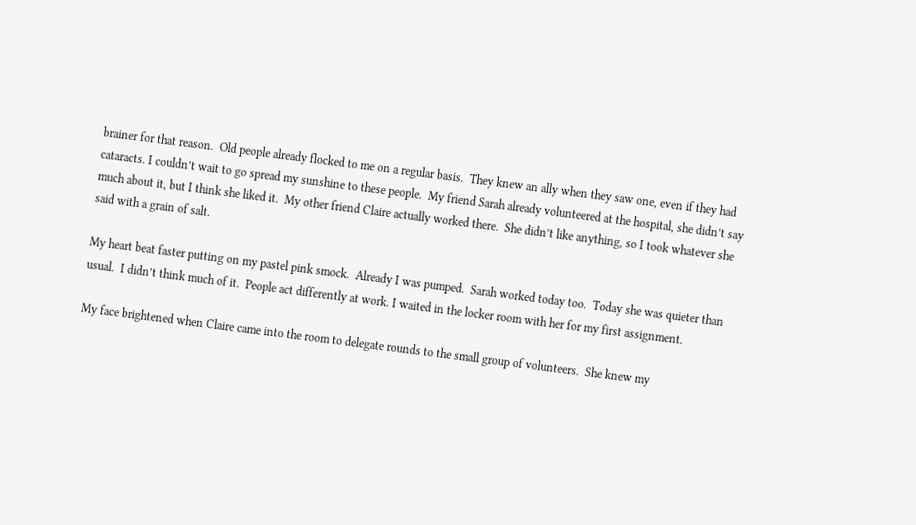brainer for that reason.  Old people already flocked to me on a regular basis.  They knew an ally when they saw one, even if they had cataracts. I couldn’t wait to go spread my sunshine to these people.  My friend Sarah already volunteered at the hospital, she didn’t say much about it, but I think she liked it.  My other friend Claire actually worked there.  She didn’t like anything, so I took whatever she said with a grain of salt.

My heart beat faster putting on my pastel pink smock.  Already I was pumped.  Sarah worked today too.  Today she was quieter than usual.  I didn’t think much of it.  People act differently at work. I waited in the locker room with her for my first assignment.

My face brightened when Claire came into the room to delegate rounds to the small group of volunteers.  She knew my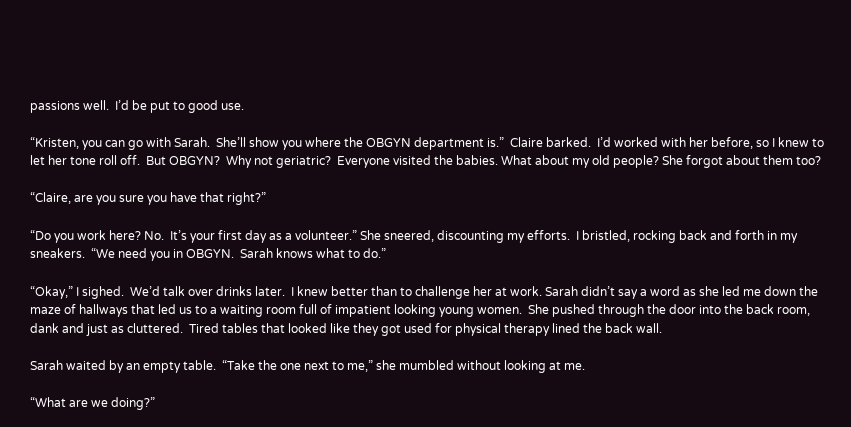passions well.  I’d be put to good use.

“Kristen, you can go with Sarah.  She’ll show you where the OBGYN department is.”  Claire barked.  I’d worked with her before, so I knew to let her tone roll off.  But OBGYN?  Why not geriatric?  Everyone visited the babies. What about my old people? She forgot about them too?

“Claire, are you sure you have that right?”

“Do you work here? No.  It’s your first day as a volunteer.” She sneered, discounting my efforts.  I bristled, rocking back and forth in my sneakers.  “We need you in OBGYN.  Sarah knows what to do.”

“Okay,” I sighed.  We’d talk over drinks later.  I knew better than to challenge her at work. Sarah didn’t say a word as she led me down the maze of hallways that led us to a waiting room full of impatient looking young women.  She pushed through the door into the back room, dank and just as cluttered.  Tired tables that looked like they got used for physical therapy lined the back wall.

Sarah waited by an empty table.  “Take the one next to me,” she mumbled without looking at me.

“What are we doing?”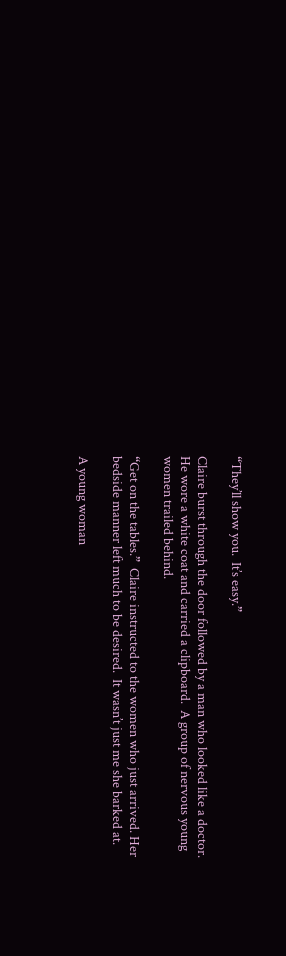“They’ll show you.  It’s easy.”

Claire burst through the door followed by a man who looked like a doctor.  He wore a white coat and carried a clipboard.  A group of nervous young women trailed behind.

“Get on the tables.”  Claire instructed to the women who just arrived. Her bedside manner left much to be desired.  It wasn’t just me she barked at.

A young woman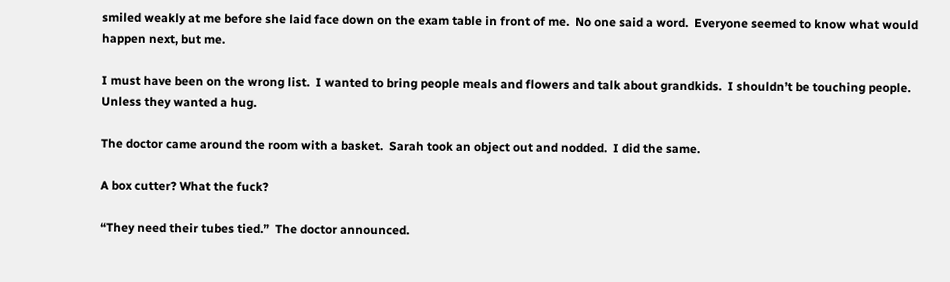smiled weakly at me before she laid face down on the exam table in front of me.  No one said a word.  Everyone seemed to know what would happen next, but me.

I must have been on the wrong list.  I wanted to bring people meals and flowers and talk about grandkids.  I shouldn’t be touching people. Unless they wanted a hug.

The doctor came around the room with a basket.  Sarah took an object out and nodded.  I did the same.

A box cutter? What the fuck?

“They need their tubes tied.”  The doctor announced.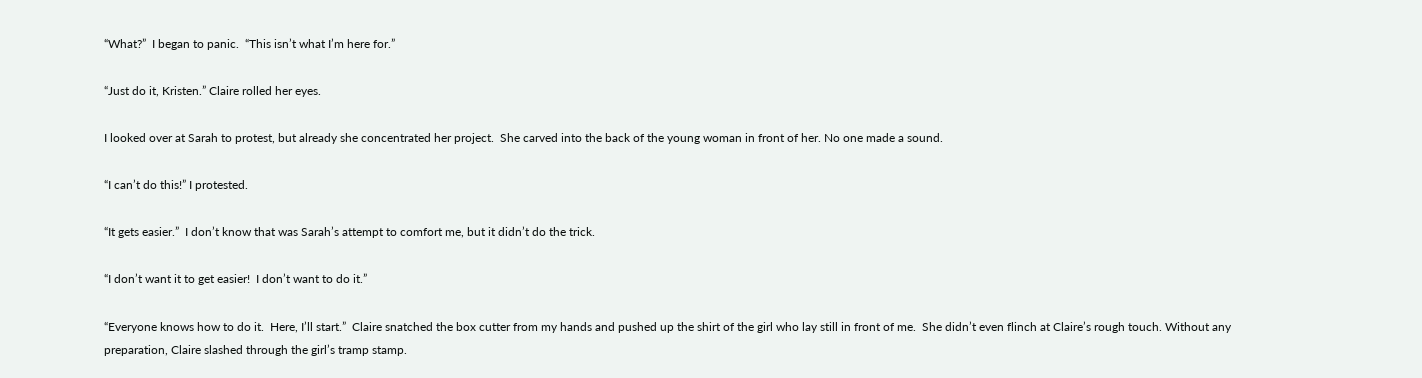“What?”  I began to panic.  “This isn’t what I’m here for.”

“Just do it, Kristen.” Claire rolled her eyes.

I looked over at Sarah to protest, but already she concentrated her project.  She carved into the back of the young woman in front of her. No one made a sound.

“I can’t do this!” I protested.

“It gets easier.”  I don’t know that was Sarah’s attempt to comfort me, but it didn’t do the trick.

“I don’t want it to get easier!  I don’t want to do it.”

“Everyone knows how to do it.  Here, I’ll start.”  Claire snatched the box cutter from my hands and pushed up the shirt of the girl who lay still in front of me.  She didn’t even flinch at Claire’s rough touch. Without any preparation, Claire slashed through the girl’s tramp stamp.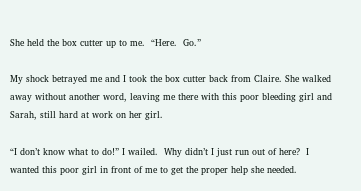She held the box cutter up to me.  “Here.  Go.”

My shock betrayed me and I took the box cutter back from Claire. She walked away without another word, leaving me there with this poor bleeding girl and Sarah, still hard at work on her girl.

“I don’t know what to do!” I wailed.  Why didn’t I just run out of here?  I wanted this poor girl in front of me to get the proper help she needed.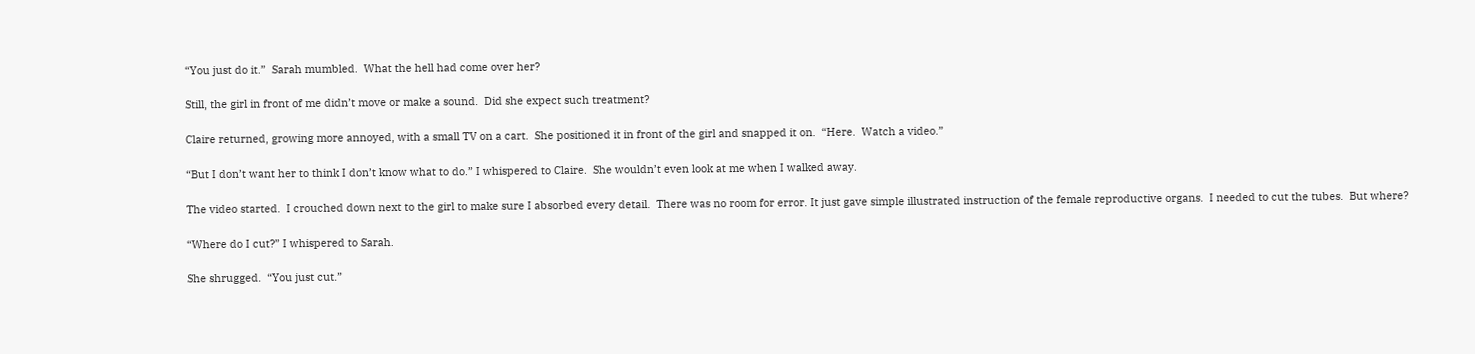“You just do it.”  Sarah mumbled.  What the hell had come over her?

Still, the girl in front of me didn’t move or make a sound.  Did she expect such treatment?

Claire returned, growing more annoyed, with a small TV on a cart.  She positioned it in front of the girl and snapped it on.  “Here.  Watch a video.”

“But I don’t want her to think I don’t know what to do.” I whispered to Claire.  She wouldn’t even look at me when I walked away.

The video started.  I crouched down next to the girl to make sure I absorbed every detail.  There was no room for error. It just gave simple illustrated instruction of the female reproductive organs.  I needed to cut the tubes.  But where?

“Where do I cut?” I whispered to Sarah.

She shrugged.  “You just cut.”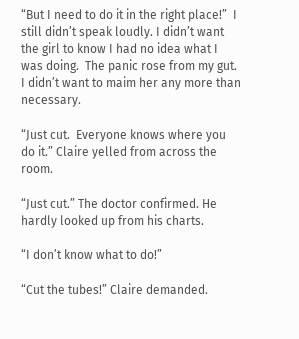“But I need to do it in the right place!”  I still didn’t speak loudly. I didn’t want the girl to know I had no idea what I was doing.  The panic rose from my gut.  I didn’t want to maim her any more than necessary.

“Just cut.  Everyone knows where you do it.” Claire yelled from across the room.

“Just cut.” The doctor confirmed. He hardly looked up from his charts.

“I don’t know what to do!”

“Cut the tubes!” Claire demanded.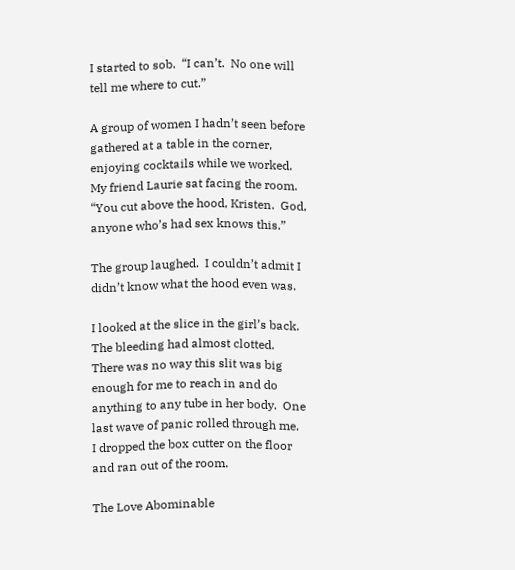I started to sob.  “I can’t.  No one will tell me where to cut.”

A group of women I hadn’t seen before gathered at a table in the corner, enjoying cocktails while we worked.  My friend Laurie sat facing the room.  “You cut above the hood, Kristen.  God, anyone who’s had sex knows this.”

The group laughed.  I couldn’t admit I didn’t know what the hood even was.

I looked at the slice in the girl’s back.  The bleeding had almost clotted.  There was no way this slit was big enough for me to reach in and do anything to any tube in her body.  One last wave of panic rolled through me.  I dropped the box cutter on the floor and ran out of the room.

The Love Abominable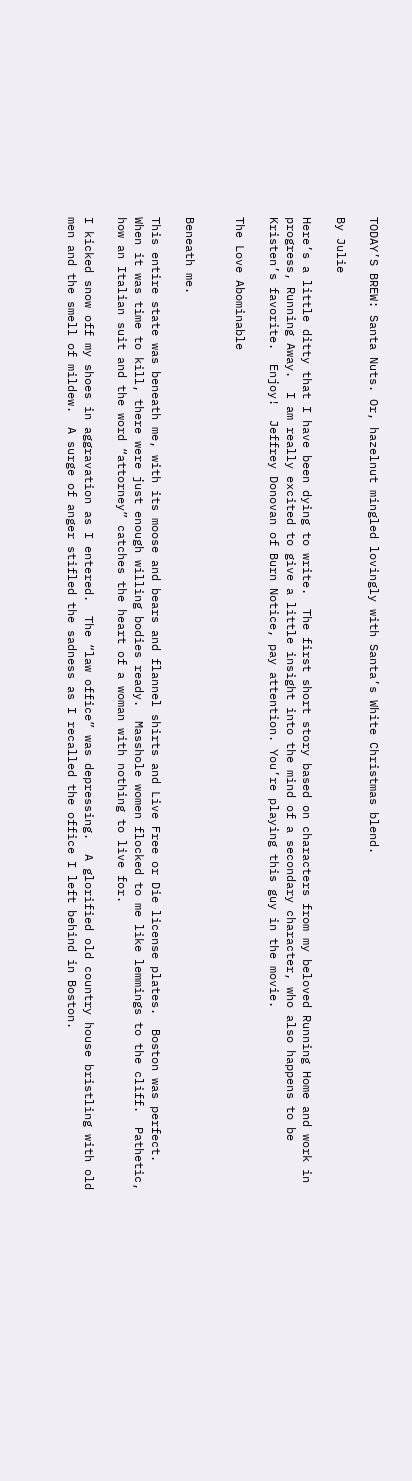TODAY’S BREW: Santa Nuts. Or, hazelnut mingled lovingly with Santa’s White Christmas blend.

By Julie

Here’s a little ditty that I have been dying to write.  The first short story based on characters from my beloved Running Home and work in progress, Running Away.  I am really excited to give a little insight into the mind of a secondary character, who also happens to be Kristen’s favorite.  Enjoy!  Jeffrey Donovan of Burn Notice, pay attention. You’re playing this guy in the movie.

The Love Abominable


Beneath me.

This entire state was beneath me, with its moose and bears and flannel shirts and Live Free or Die license plates.  Boston was perfect.  When it was time to kill, there were just enough willing bodies ready.  Masshole women flocked to me like lemmings to the cliff.  Pathetic, how an Italian suit and the word “attorney” catches the heart of a woman with nothing to live for.

I kicked snow off my shoes in aggravation as I entered.  The “law office” was depressing.  A glorified old country house bristling with old men and the smell of mildew.  A surge of anger stifled the sadness as I recalled the office I left behind in Boston.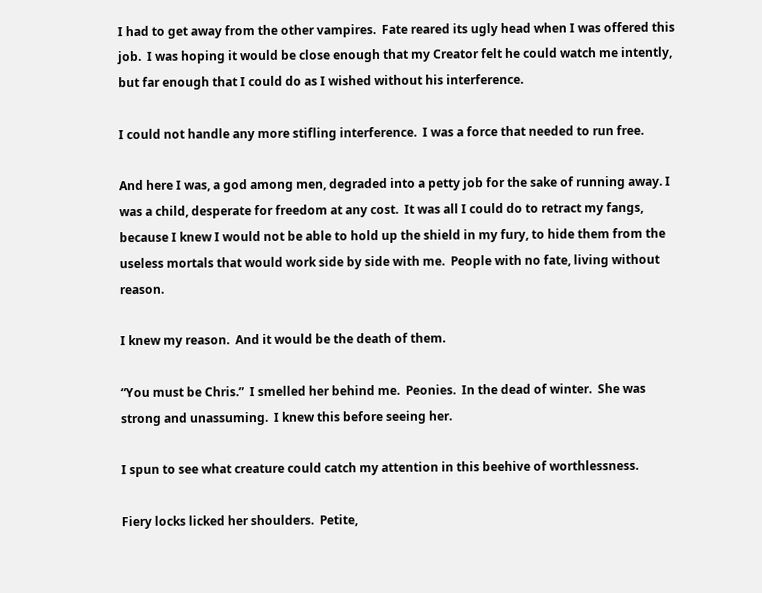I had to get away from the other vampires.  Fate reared its ugly head when I was offered this job.  I was hoping it would be close enough that my Creator felt he could watch me intently, but far enough that I could do as I wished without his interference.

I could not handle any more stifling interference.  I was a force that needed to run free.

And here I was, a god among men, degraded into a petty job for the sake of running away. I was a child, desperate for freedom at any cost.  It was all I could do to retract my fangs, because I knew I would not be able to hold up the shield in my fury, to hide them from the useless mortals that would work side by side with me.  People with no fate, living without reason.

I knew my reason.  And it would be the death of them.

“You must be Chris.”  I smelled her behind me.  Peonies.  In the dead of winter.  She was strong and unassuming.  I knew this before seeing her.

I spun to see what creature could catch my attention in this beehive of worthlessness.

Fiery locks licked her shoulders.  Petite,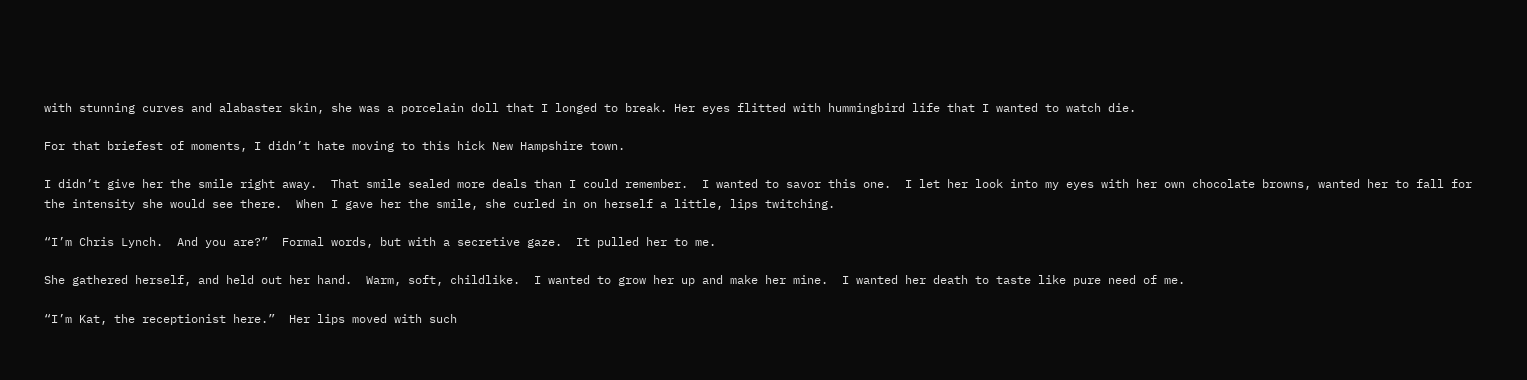with stunning curves and alabaster skin, she was a porcelain doll that I longed to break. Her eyes flitted with hummingbird life that I wanted to watch die.

For that briefest of moments, I didn’t hate moving to this hick New Hampshire town.

I didn’t give her the smile right away.  That smile sealed more deals than I could remember.  I wanted to savor this one.  I let her look into my eyes with her own chocolate browns, wanted her to fall for the intensity she would see there.  When I gave her the smile, she curled in on herself a little, lips twitching.

“I’m Chris Lynch.  And you are?”  Formal words, but with a secretive gaze.  It pulled her to me.

She gathered herself, and held out her hand.  Warm, soft, childlike.  I wanted to grow her up and make her mine.  I wanted her death to taste like pure need of me.

“I’m Kat, the receptionist here.”  Her lips moved with such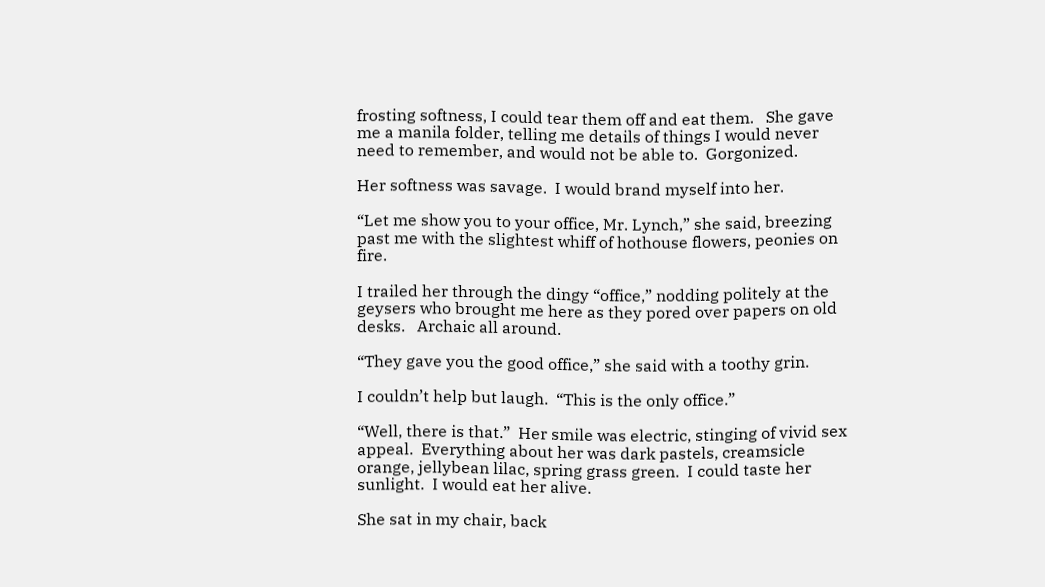frosting softness, I could tear them off and eat them.   She gave me a manila folder, telling me details of things I would never need to remember, and would not be able to.  Gorgonized.

Her softness was savage.  I would brand myself into her.

“Let me show you to your office, Mr. Lynch,” she said, breezing past me with the slightest whiff of hothouse flowers, peonies on fire.

I trailed her through the dingy “office,” nodding politely at the geysers who brought me here as they pored over papers on old desks.   Archaic all around.

“They gave you the good office,” she said with a toothy grin.

I couldn’t help but laugh.  “This is the only office.”

“Well, there is that.”  Her smile was electric, stinging of vivid sex appeal.  Everything about her was dark pastels, creamsicle orange, jellybean lilac, spring grass green.  I could taste her sunlight.  I would eat her alive.

She sat in my chair, back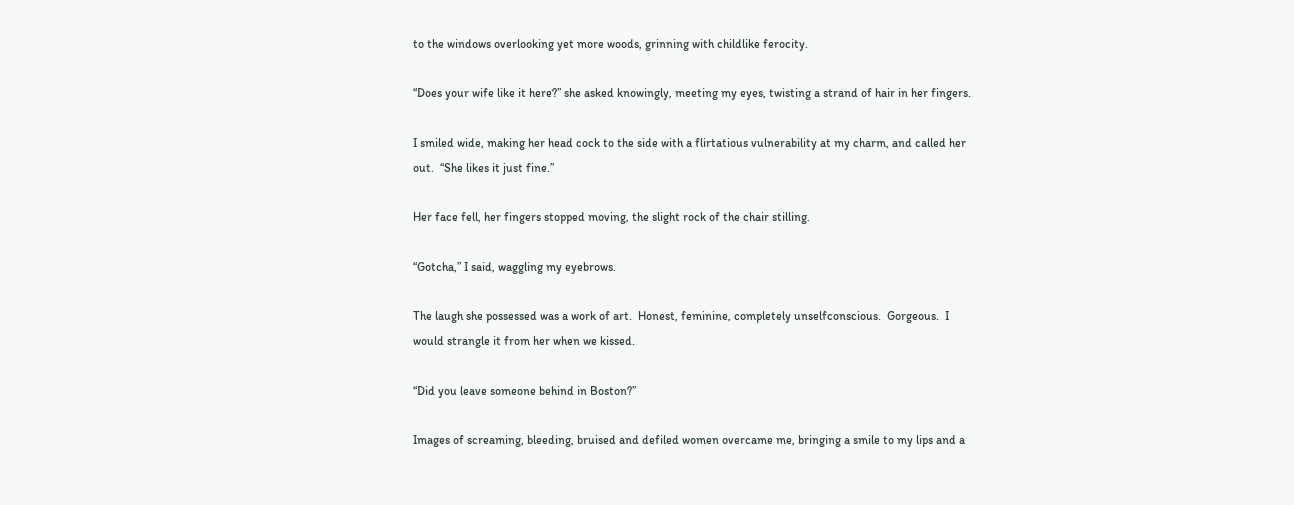to the windows overlooking yet more woods, grinning with childlike ferocity.

“Does your wife like it here?” she asked knowingly, meeting my eyes, twisting a strand of hair in her fingers.

I smiled wide, making her head cock to the side with a flirtatious vulnerability at my charm, and called her out.  “She likes it just fine.”

Her face fell, her fingers stopped moving, the slight rock of the chair stilling.

“Gotcha,” I said, waggling my eyebrows.

The laugh she possessed was a work of art.  Honest, feminine, completely unselfconscious.  Gorgeous.  I would strangle it from her when we kissed.

“Did you leave someone behind in Boston?”

Images of screaming, bleeding, bruised and defiled women overcame me, bringing a smile to my lips and a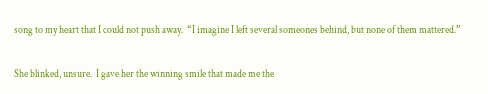song to my heart that I could not push away.  “I imagine I left several someones behind, but none of them mattered.”

She blinked, unsure.  I gave her the winning smile that made me the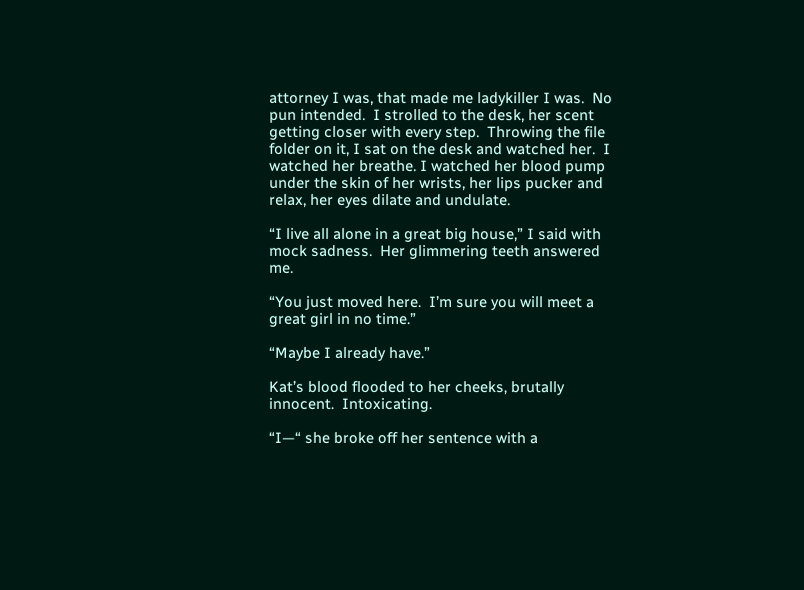attorney I was, that made me ladykiller I was.  No pun intended.  I strolled to the desk, her scent getting closer with every step.  Throwing the file folder on it, I sat on the desk and watched her.  I watched her breathe. I watched her blood pump under the skin of her wrists, her lips pucker and relax, her eyes dilate and undulate.

“I live all alone in a great big house,” I said with mock sadness.  Her glimmering teeth answered me.

“You just moved here.  I’m sure you will meet a great girl in no time.”

“Maybe I already have.”

Kat’s blood flooded to her cheeks, brutally innocent.  Intoxicating.

“I—“ she broke off her sentence with a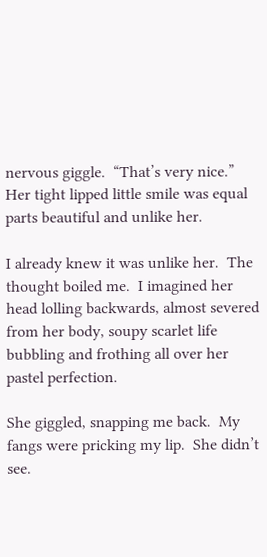nervous giggle.  “That’s very nice.” Her tight lipped little smile was equal parts beautiful and unlike her.

I already knew it was unlike her.  The thought boiled me.  I imagined her head lolling backwards, almost severed from her body, soupy scarlet life bubbling and frothing all over her pastel perfection.

She giggled, snapping me back.  My fangs were pricking my lip.  She didn’t see.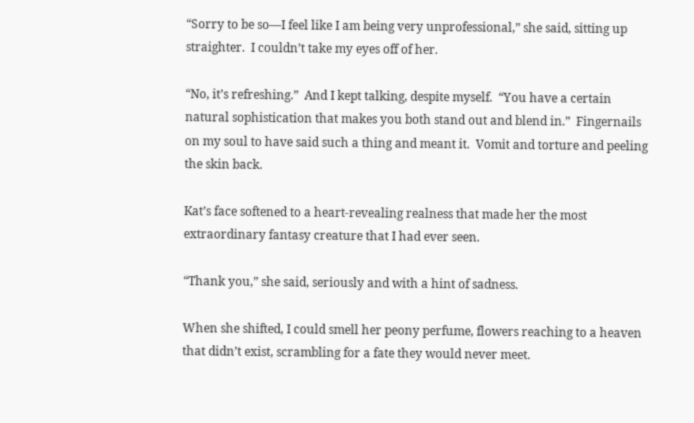“Sorry to be so—I feel like I am being very unprofessional,” she said, sitting up straighter.  I couldn’t take my eyes off of her.

“No, it’s refreshing.”  And I kept talking, despite myself.  “You have a certain natural sophistication that makes you both stand out and blend in.”  Fingernails on my soul to have said such a thing and meant it.  Vomit and torture and peeling the skin back.

Kat’s face softened to a heart-revealing realness that made her the most extraordinary fantasy creature that I had ever seen.

“Thank you,” she said, seriously and with a hint of sadness.

When she shifted, I could smell her peony perfume, flowers reaching to a heaven that didn’t exist, scrambling for a fate they would never meet.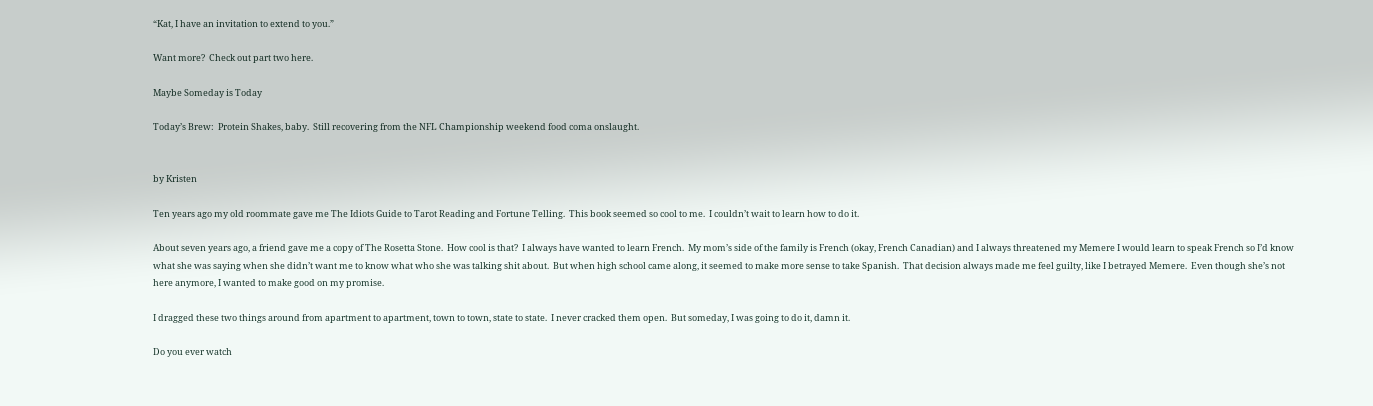“Kat, I have an invitation to extend to you.”

Want more?  Check out part two here.

Maybe Someday is Today

Today’s Brew:  Protein Shakes, baby.  Still recovering from the NFL Championship weekend food coma onslaught.


by Kristen

Ten years ago my old roommate gave me The Idiots Guide to Tarot Reading and Fortune Telling.  This book seemed so cool to me.  I couldn’t wait to learn how to do it.

About seven years ago, a friend gave me a copy of The Rosetta Stone.  How cool is that?  I always have wanted to learn French.  My mom’s side of the family is French (okay, French Canadian) and I always threatened my Memere I would learn to speak French so I’d know what she was saying when she didn’t want me to know what who she was talking shit about.  But when high school came along, it seemed to make more sense to take Spanish.  That decision always made me feel guilty, like I betrayed Memere.  Even though she’s not here anymore, I wanted to make good on my promise.

I dragged these two things around from apartment to apartment, town to town, state to state.  I never cracked them open.  But someday, I was going to do it, damn it.

Do you ever watch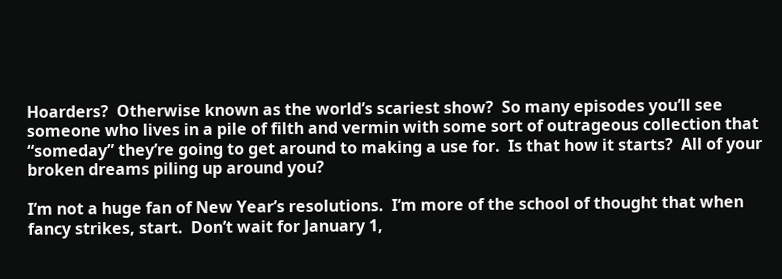Hoarders?  Otherwise known as the world’s scariest show?  So many episodes you’ll see someone who lives in a pile of filth and vermin with some sort of outrageous collection that “someday” they’re going to get around to making a use for.  Is that how it starts?  All of your broken dreams piling up around you?

I’m not a huge fan of New Year’s resolutions.  I’m more of the school of thought that when fancy strikes, start.  Don’t wait for January 1,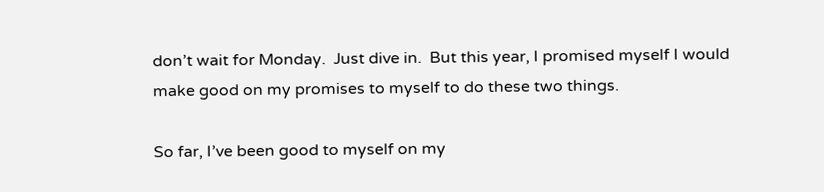don’t wait for Monday.  Just dive in.  But this year, I promised myself I would make good on my promises to myself to do these two things.

So far, I’ve been good to myself on my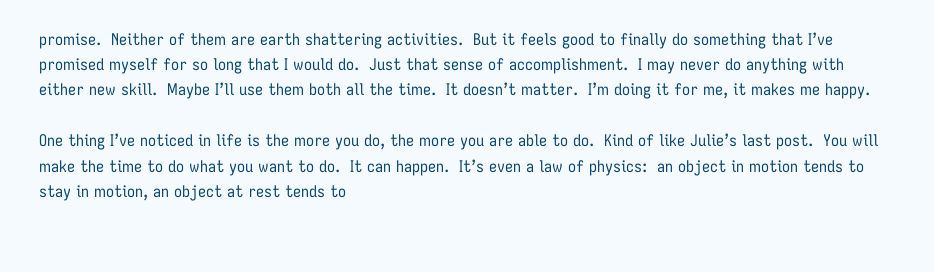promise.  Neither of them are earth shattering activities.  But it feels good to finally do something that I’ve promised myself for so long that I would do.  Just that sense of accomplishment.  I may never do anything with either new skill.  Maybe I’ll use them both all the time.  It doesn’t matter.  I’m doing it for me, it makes me happy.

One thing I’ve noticed in life is the more you do, the more you are able to do.  Kind of like Julie’s last post.  You will make the time to do what you want to do.  It can happen.  It’s even a law of physics:  an object in motion tends to stay in motion, an object at rest tends to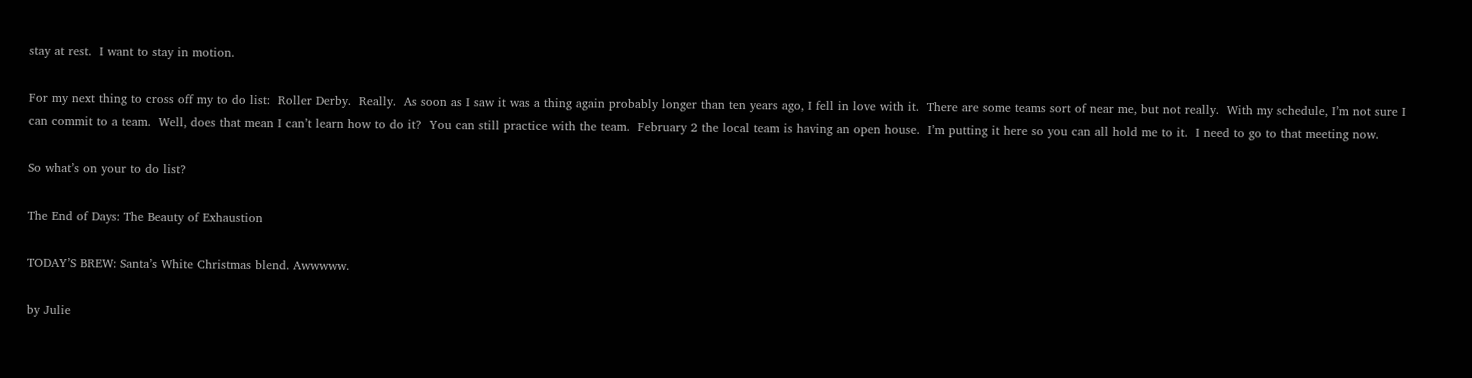stay at rest.  I want to stay in motion.

For my next thing to cross off my to do list:  Roller Derby.  Really.  As soon as I saw it was a thing again probably longer than ten years ago, I fell in love with it.  There are some teams sort of near me, but not really.  With my schedule, I’m not sure I can commit to a team.  Well, does that mean I can’t learn how to do it?  You can still practice with the team.  February 2 the local team is having an open house.  I’m putting it here so you can all hold me to it.  I need to go to that meeting now.

So what’s on your to do list?

The End of Days: The Beauty of Exhaustion

TODAY’S BREW: Santa’s White Christmas blend. Awwwww.

by Julie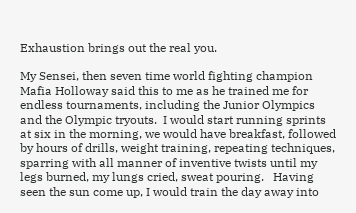Exhaustion brings out the real you.

My Sensei, then seven time world fighting champion Mafia Holloway said this to me as he trained me for endless tournaments, including the Junior Olympics and the Olympic tryouts.  I would start running sprints at six in the morning, we would have breakfast, followed by hours of drills, weight training, repeating techniques, sparring with all manner of inventive twists until my legs burned, my lungs cried, sweat pouring.   Having seen the sun come up, I would train the day away into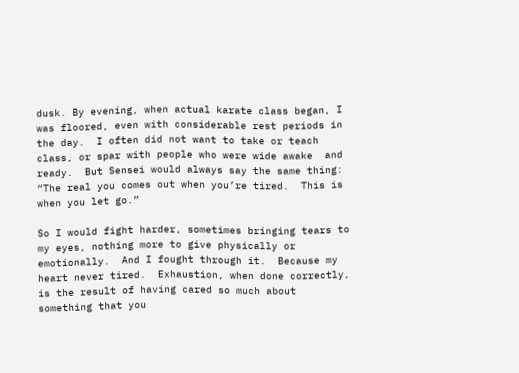dusk. By evening, when actual karate class began, I was floored, even with considerable rest periods in the day.  I often did not want to take or teach class, or spar with people who were wide awake  and ready.  But Sensei would always say the same thing:  “The real you comes out when you’re tired.  This is when you let go.”

So I would fight harder, sometimes bringing tears to my eyes, nothing more to give physically or emotionally.  And I fought through it.  Because my heart never tired.  Exhaustion, when done correctly, is the result of having cared so much about something that you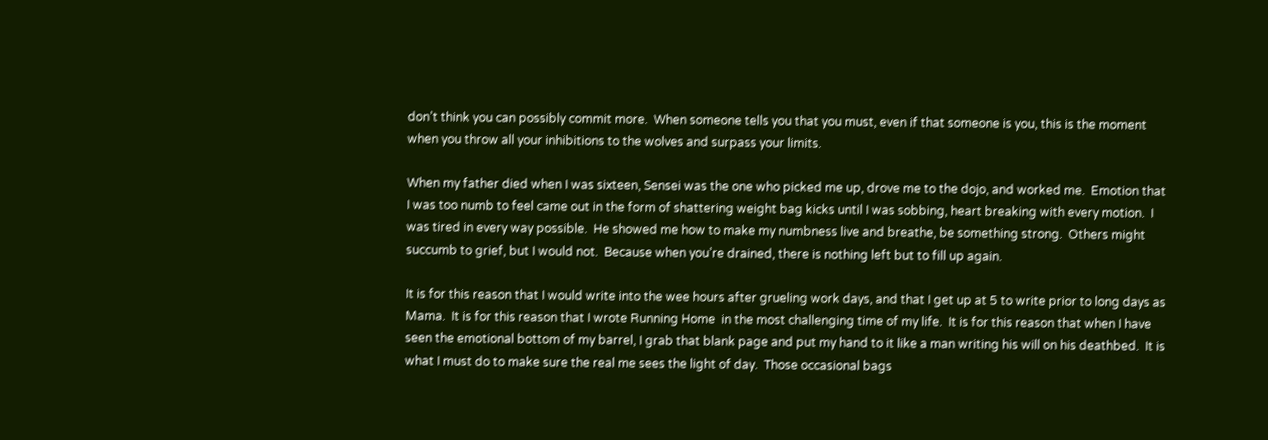don’t think you can possibly commit more.  When someone tells you that you must, even if that someone is you, this is the moment when you throw all your inhibitions to the wolves and surpass your limits.

When my father died when I was sixteen, Sensei was the one who picked me up, drove me to the dojo, and worked me.  Emotion that I was too numb to feel came out in the form of shattering weight bag kicks until I was sobbing, heart breaking with every motion.  I was tired in every way possible.  He showed me how to make my numbness live and breathe, be something strong.  Others might succumb to grief, but I would not.  Because when you’re drained, there is nothing left but to fill up again.

It is for this reason that I would write into the wee hours after grueling work days, and that I get up at 5 to write prior to long days as Mama.  It is for this reason that I wrote Running Home  in the most challenging time of my life.  It is for this reason that when I have seen the emotional bottom of my barrel, I grab that blank page and put my hand to it like a man writing his will on his deathbed.  It is what I must do to make sure the real me sees the light of day.  Those occasional bags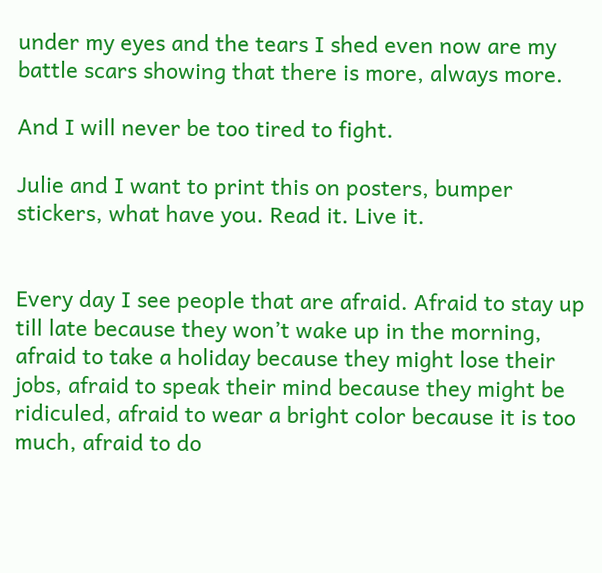under my eyes and the tears I shed even now are my battle scars showing that there is more, always more.

And I will never be too tired to fight.

Julie and I want to print this on posters, bumper stickers, what have you. Read it. Live it.


Every day I see people that are afraid. Afraid to stay up till late because they won’t wake up in the morning, afraid to take a holiday because they might lose their jobs, afraid to speak their mind because they might be ridiculed, afraid to wear a bright color because it is too much, afraid to do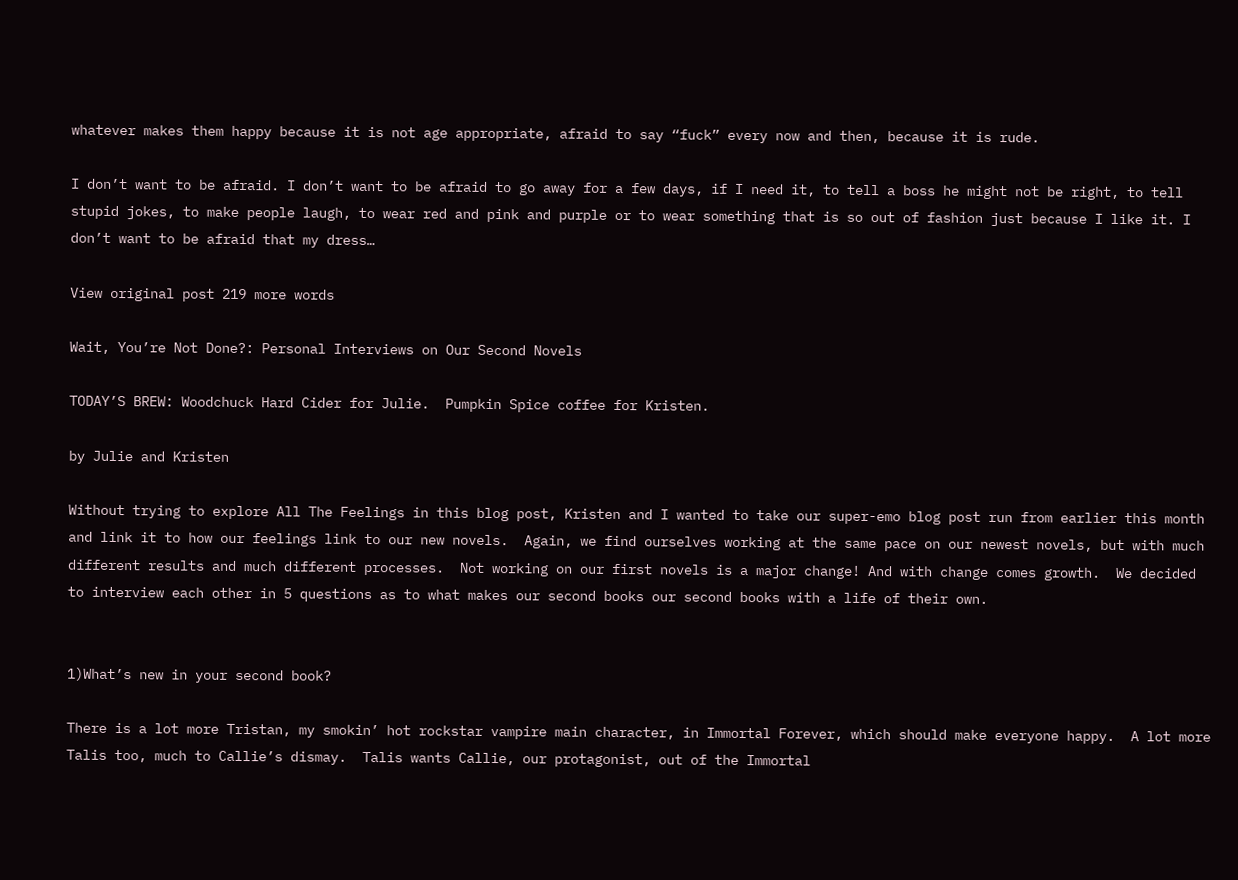whatever makes them happy because it is not age appropriate, afraid to say “fuck” every now and then, because it is rude.

I don’t want to be afraid. I don’t want to be afraid to go away for a few days, if I need it, to tell a boss he might not be right, to tell stupid jokes, to make people laugh, to wear red and pink and purple or to wear something that is so out of fashion just because I like it. I don’t want to be afraid that my dress…

View original post 219 more words

Wait, You’re Not Done?: Personal Interviews on Our Second Novels

TODAY’S BREW: Woodchuck Hard Cider for Julie.  Pumpkin Spice coffee for Kristen.

by Julie and Kristen

Without trying to explore All The Feelings in this blog post, Kristen and I wanted to take our super-emo blog post run from earlier this month and link it to how our feelings link to our new novels.  Again, we find ourselves working at the same pace on our newest novels, but with much different results and much different processes.  Not working on our first novels is a major change! And with change comes growth.  We decided to interview each other in 5 questions as to what makes our second books our second books with a life of their own.


1)What’s new in your second book?

There is a lot more Tristan, my smokin’ hot rockstar vampire main character, in Immortal Forever, which should make everyone happy.  A lot more Talis too, much to Callie’s dismay.  Talis wants Callie, our protagonist, out of the Immortal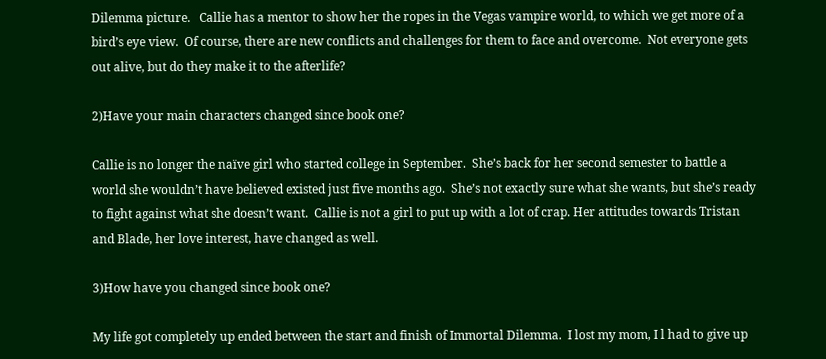Dilemma picture.   Callie has a mentor to show her the ropes in the Vegas vampire world, to which we get more of a bird’s eye view.  Of course, there are new conflicts and challenges for them to face and overcome.  Not everyone gets out alive, but do they make it to the afterlife?

2)Have your main characters changed since book one?

Callie is no longer the naïve girl who started college in September.  She’s back for her second semester to battle a world she wouldn’t have believed existed just five months ago.  She’s not exactly sure what she wants, but she’s ready to fight against what she doesn’t want.  Callie is not a girl to put up with a lot of crap. Her attitudes towards Tristan and Blade, her love interest, have changed as well.

3)How have you changed since book one?

My life got completely up ended between the start and finish of Immortal Dilemma.  I lost my mom, I l had to give up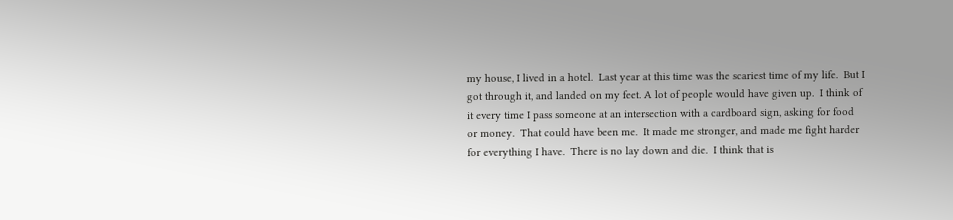my house, I lived in a hotel.  Last year at this time was the scariest time of my life.  But I got through it, and landed on my feet. A lot of people would have given up.  I think of it every time I pass someone at an intersection with a cardboard sign, asking for food or money.  That could have been me.  It made me stronger, and made me fight harder for everything I have.  There is no lay down and die.  I think that is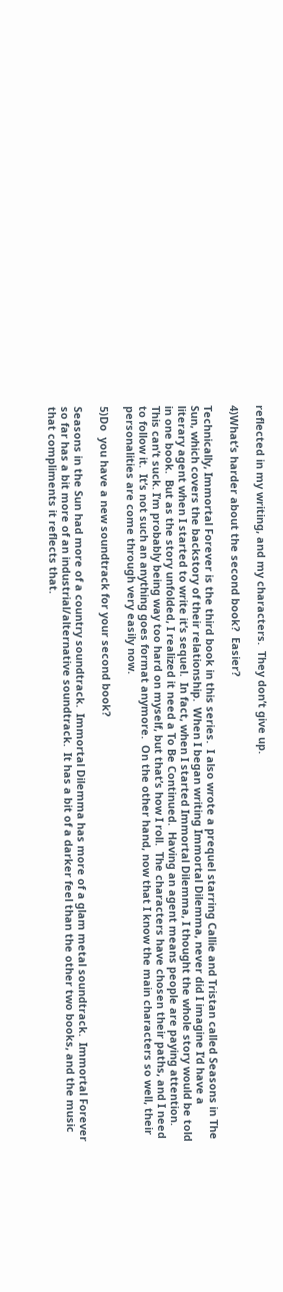reflected in my writing, and my characters.  They don’t give up.

4)What’s harder about the second book?  Easier?

Technically, Immortal Forever is the third book in this series.  I also wrote a prequel starring Callie and Tristan called Seasons in The Sun, which covers the backstory of their relationship.  When I began writing Immortal Dilemma, never did I imagine I’d have a literary agent when I started to write it’s sequel.  In fact, when I started Immortal Dilemma, I thought the whole story would be told in one book.  But as the story unfolded, I realized it need a To Be Continued.  Having an agent means people are paying attention.  This can’t suck. I’m probably being way too hard on myself, but that’s how I roll.  The characters have chosen their paths, and I need to follow it.  It’s not such an anything goes format anymore.  On the other hand, now that I know the main characters so well, their personalities are come through very easily now.

5)Do  you have a new soundtrack for your second book?

Seasons in the Sun had more of a country soundtrack.  Immortal Dilemma has more of a glam metal soundtrack.  Immortal Forever so far has a bit more of an industrial/alternative soundtrack.  It has a bit of a darker feel than the other two books, and the music that compliments it reflects that.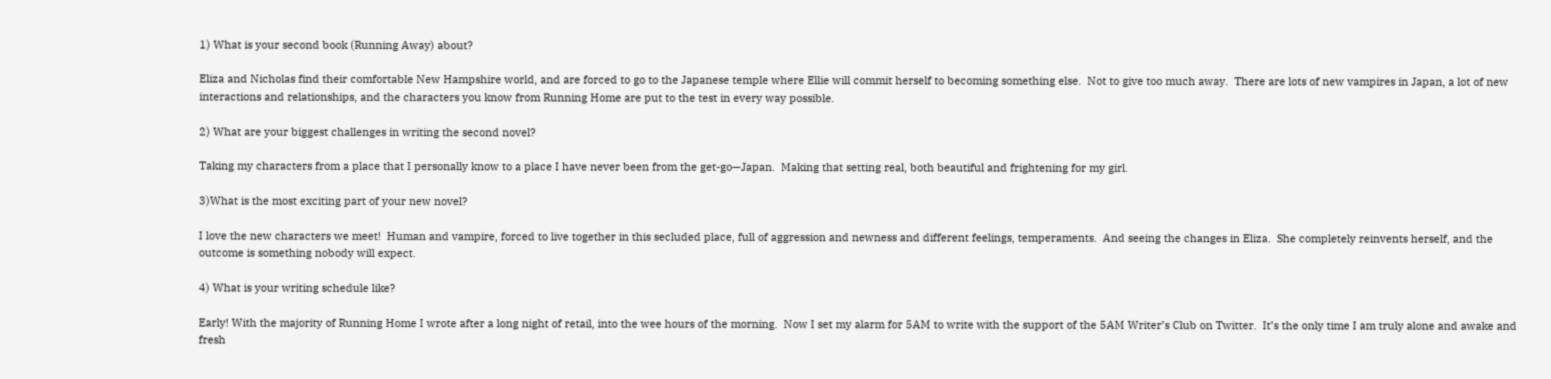1) What is your second book (Running Away) about?

Eliza and Nicholas find their comfortable New Hampshire world, and are forced to go to the Japanese temple where Ellie will commit herself to becoming something else.  Not to give too much away.  There are lots of new vampires in Japan, a lot of new interactions and relationships, and the characters you know from Running Home are put to the test in every way possible.

2) What are your biggest challenges in writing the second novel?

Taking my characters from a place that I personally know to a place I have never been from the get-go—Japan.  Making that setting real, both beautiful and frightening for my girl.

3)What is the most exciting part of your new novel?

I love the new characters we meet!  Human and vampire, forced to live together in this secluded place, full of aggression and newness and different feelings, temperaments.  And seeing the changes in Eliza.  She completely reinvents herself, and the outcome is something nobody will expect.

4) What is your writing schedule like?

Early! With the majority of Running Home I wrote after a long night of retail, into the wee hours of the morning.  Now I set my alarm for 5AM to write with the support of the 5AM Writer’s Club on Twitter.  It’s the only time I am truly alone and awake and fresh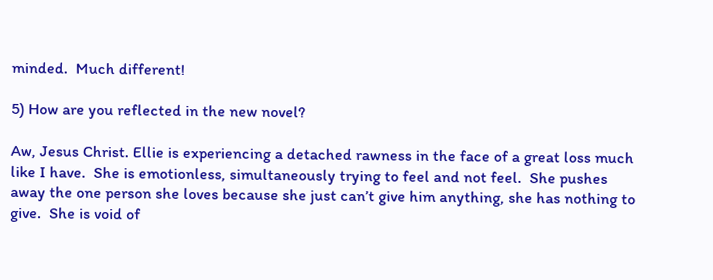minded.  Much different!

5) How are you reflected in the new novel?

Aw, Jesus Christ. Ellie is experiencing a detached rawness in the face of a great loss much like I have.  She is emotionless, simultaneously trying to feel and not feel.  She pushes away the one person she loves because she just can’t give him anything, she has nothing to give.  She is void of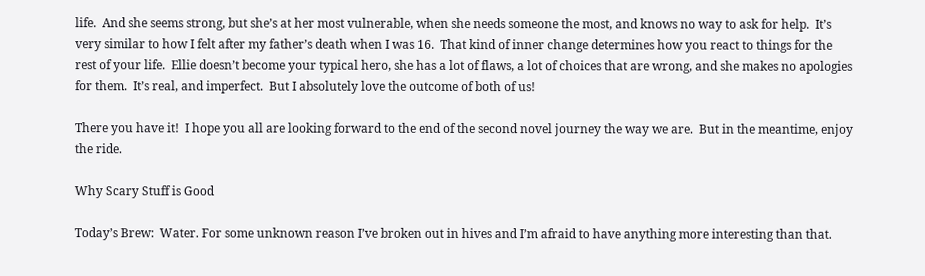life.  And she seems strong, but she’s at her most vulnerable, when she needs someone the most, and knows no way to ask for help.  It’s very similar to how I felt after my father’s death when I was 16.  That kind of inner change determines how you react to things for the rest of your life.  Ellie doesn’t become your typical hero, she has a lot of flaws, a lot of choices that are wrong, and she makes no apologies for them.  It’s real, and imperfect.  But I absolutely love the outcome of both of us!

There you have it!  I hope you all are looking forward to the end of the second novel journey the way we are.  But in the meantime, enjoy the ride.

Why Scary Stuff is Good

Today’s Brew:  Water. For some unknown reason I’ve broken out in hives and I’m afraid to have anything more interesting than that.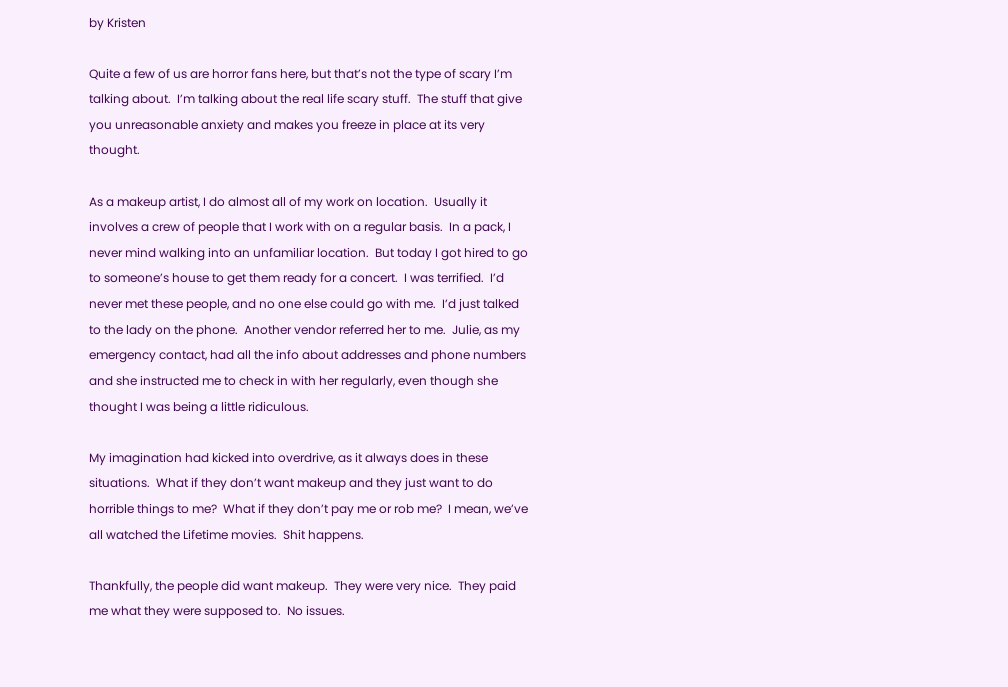by Kristen

Quite a few of us are horror fans here, but that’s not the type of scary I’m talking about.  I’m talking about the real life scary stuff.  The stuff that give you unreasonable anxiety and makes you freeze in place at its very thought.

As a makeup artist, I do almost all of my work on location.  Usually it involves a crew of people that I work with on a regular basis.  In a pack, I never mind walking into an unfamiliar location.  But today I got hired to go to someone’s house to get them ready for a concert.  I was terrified.  I’d never met these people, and no one else could go with me.  I’d just talked to the lady on the phone.  Another vendor referred her to me.  Julie, as my emergency contact, had all the info about addresses and phone numbers and she instructed me to check in with her regularly, even though she thought I was being a little ridiculous.

My imagination had kicked into overdrive, as it always does in these situations.  What if they don’t want makeup and they just want to do horrible things to me?  What if they don’t pay me or rob me?  I mean, we’ve all watched the Lifetime movies.  Shit happens.

Thankfully, the people did want makeup.  They were very nice.  They paid me what they were supposed to.  No issues.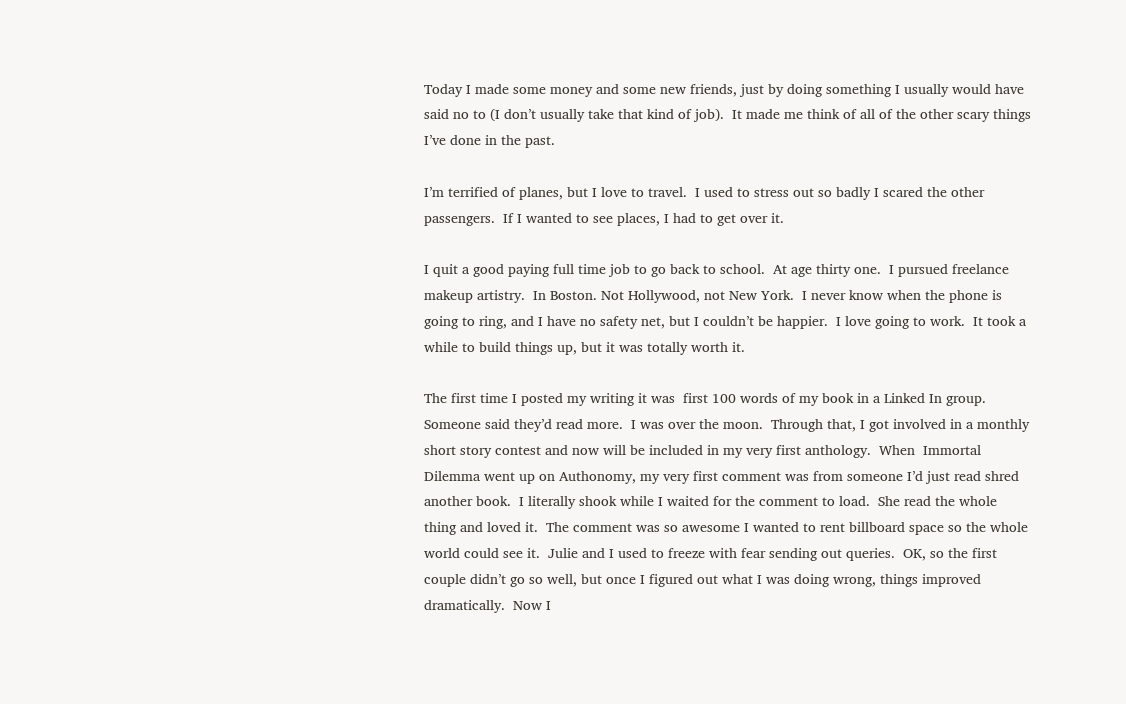Today I made some money and some new friends, just by doing something I usually would have said no to (I don’t usually take that kind of job).  It made me think of all of the other scary things I’ve done in the past.

I’m terrified of planes, but I love to travel.  I used to stress out so badly I scared the other passengers.  If I wanted to see places, I had to get over it.

I quit a good paying full time job to go back to school.  At age thirty one.  I pursued freelance makeup artistry.  In Boston. Not Hollywood, not New York.  I never know when the phone is going to ring, and I have no safety net, but I couldn’t be happier.  I love going to work.  It took a while to build things up, but it was totally worth it.

The first time I posted my writing it was  first 100 words of my book in a Linked In group.  Someone said they’d read more.  I was over the moon.  Through that, I got involved in a monthly short story contest and now will be included in my very first anthology.  When  Immortal Dilemma went up on Authonomy, my very first comment was from someone I’d just read shred another book.  I literally shook while I waited for the comment to load.  She read the whole thing and loved it.  The comment was so awesome I wanted to rent billboard space so the whole world could see it.  Julie and I used to freeze with fear sending out queries.  OK, so the first couple didn’t go so well, but once I figured out what I was doing wrong, things improved dramatically.  Now I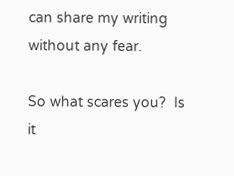can share my writing without any fear.

So what scares you?  Is it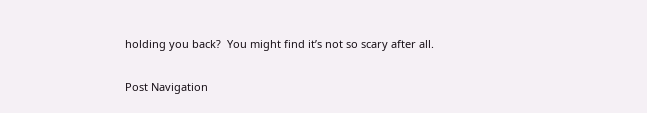holding you back?  You might find it’s not so scary after all.

Post Navigation